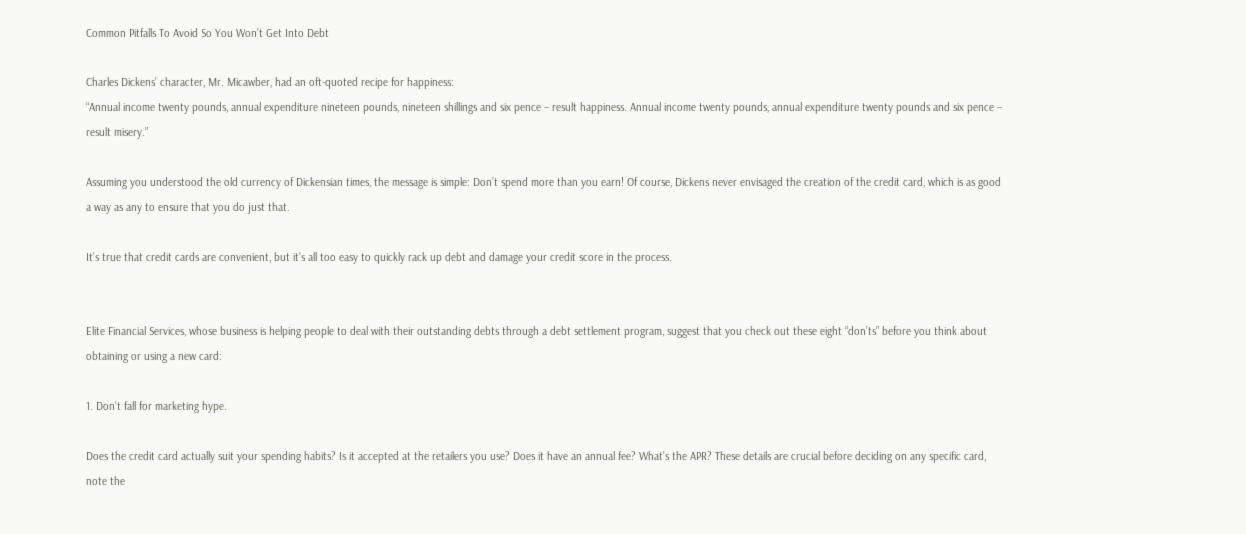Common Pitfalls To Avoid So You Won’t Get Into Debt

Charles Dickens’ character, Mr. Micawber, had an oft-quoted recipe for happiness:
“Annual income twenty pounds, annual expenditure nineteen pounds, nineteen shillings and six pence – result happiness. Annual income twenty pounds, annual expenditure twenty pounds and six pence – result misery.”

Assuming you understood the old currency of Dickensian times, the message is simple: Don’t spend more than you earn! Of course, Dickens never envisaged the creation of the credit card, which is as good a way as any to ensure that you do just that.

It’s true that credit cards are convenient, but it’s all too easy to quickly rack up debt and damage your credit score in the process.


Elite Financial Services, whose business is helping people to deal with their outstanding debts through a debt settlement program, suggest that you check out these eight “don’ts” before you think about obtaining or using a new card:

1. Don’t fall for marketing hype.

Does the credit card actually suit your spending habits? Is it accepted at the retailers you use? Does it have an annual fee? What’s the APR? These details are crucial before deciding on any specific card, note the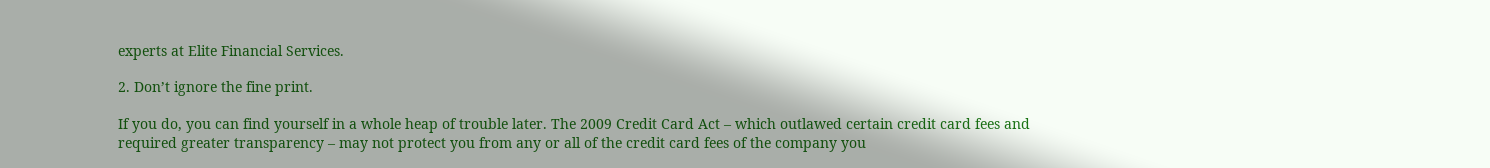experts at Elite Financial Services.

2. Don’t ignore the fine print.

If you do, you can find yourself in a whole heap of trouble later. The 2009 Credit Card Act – which outlawed certain credit card fees and required greater transparency – may not protect you from any or all of the credit card fees of the company you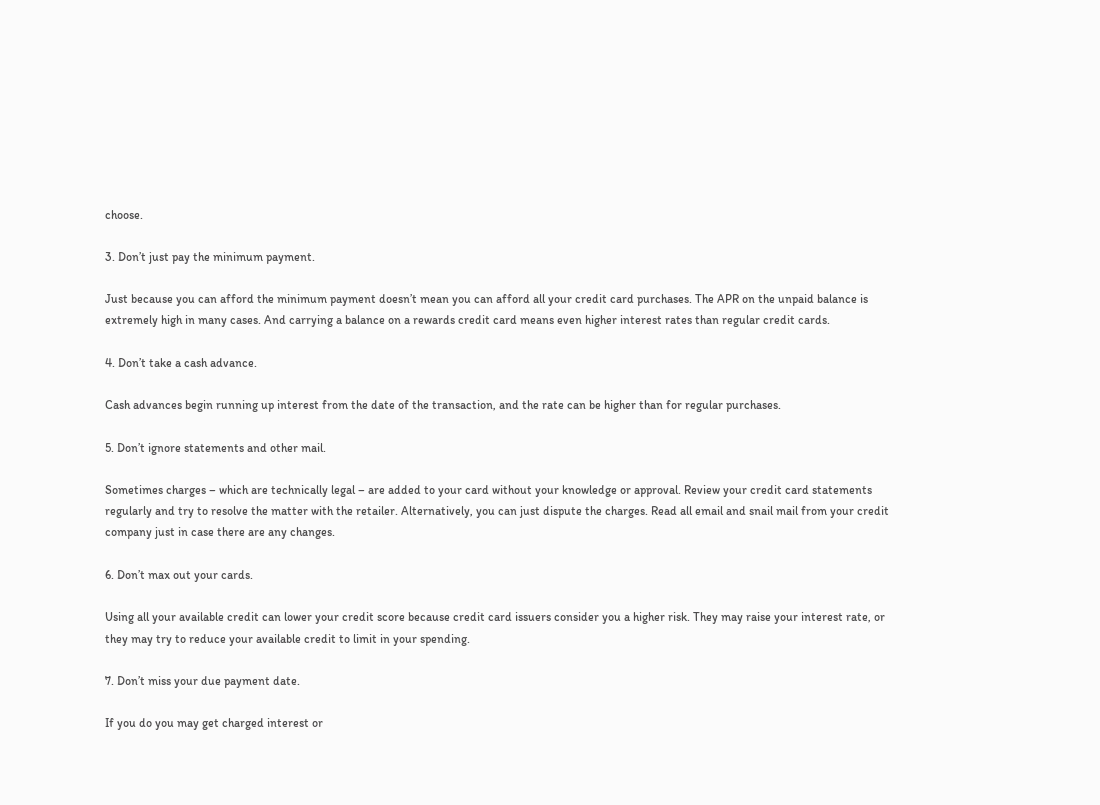choose.

3. Don’t just pay the minimum payment.

Just because you can afford the minimum payment doesn’t mean you can afford all your credit card purchases. The APR on the unpaid balance is extremely high in many cases. And carrying a balance on a rewards credit card means even higher interest rates than regular credit cards.

4. Don’t take a cash advance.

Cash advances begin running up interest from the date of the transaction, and the rate can be higher than for regular purchases.

5. Don’t ignore statements and other mail.

Sometimes charges – which are technically legal – are added to your card without your knowledge or approval. Review your credit card statements regularly and try to resolve the matter with the retailer. Alternatively, you can just dispute the charges. Read all email and snail mail from your credit company just in case there are any changes.

6. Don’t max out your cards.

Using all your available credit can lower your credit score because credit card issuers consider you a higher risk. They may raise your interest rate, or they may try to reduce your available credit to limit in your spending.

7. Don’t miss your due payment date.

If you do you may get charged interest or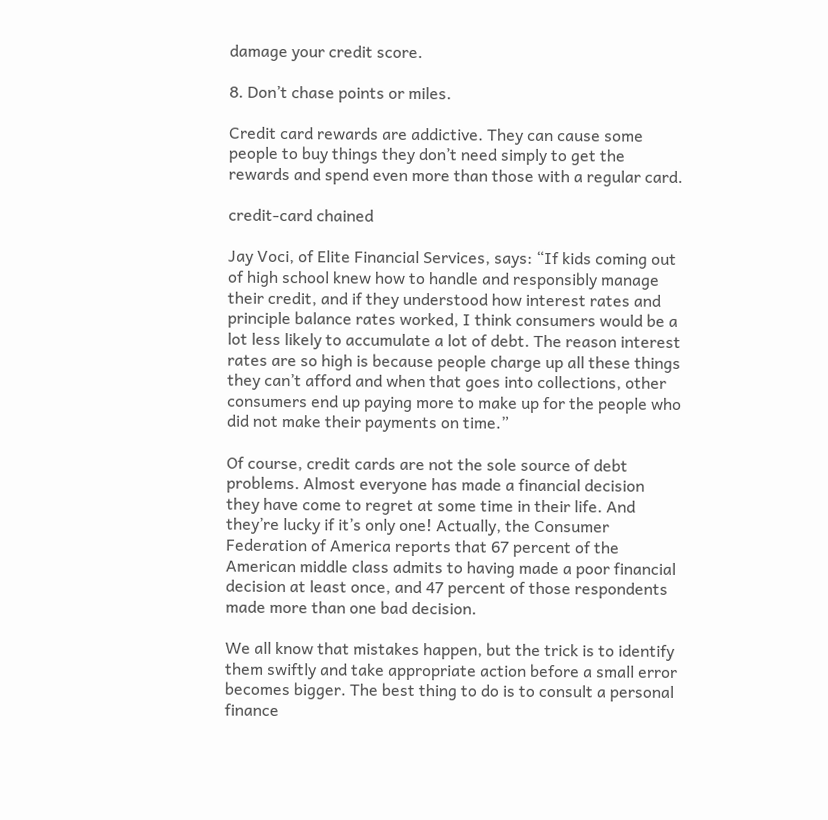damage your credit score.

8. Don’t chase points or miles.

Credit card rewards are addictive. They can cause some people to buy things they don’t need simply to get the rewards and spend even more than those with a regular card.

credit-card chained

Jay Voci, of Elite Financial Services, says: “If kids coming out of high school knew how to handle and responsibly manage their credit, and if they understood how interest rates and principle balance rates worked, I think consumers would be a lot less likely to accumulate a lot of debt. The reason interest rates are so high is because people charge up all these things they can’t afford and when that goes into collections, other consumers end up paying more to make up for the people who did not make their payments on time.”

Of course, credit cards are not the sole source of debt problems. Almost everyone has made a financial decision they have come to regret at some time in their life. And they’re lucky if it’s only one! Actually, the Consumer Federation of America reports that 67 percent of the American middle class admits to having made a poor financial decision at least once, and 47 percent of those respondents made more than one bad decision.

We all know that mistakes happen, but the trick is to identify them swiftly and take appropriate action before a small error becomes bigger. The best thing to do is to consult a personal finance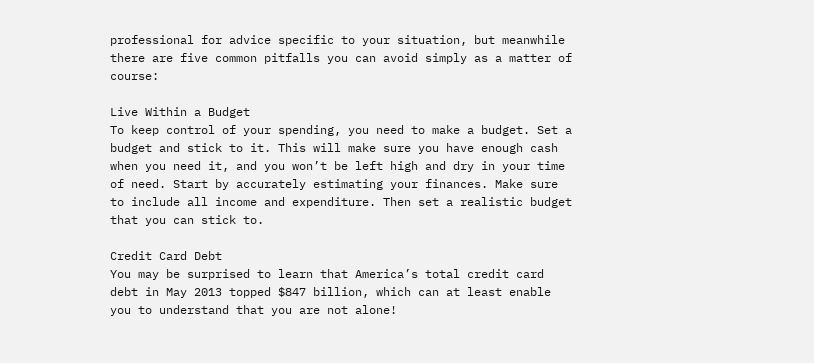professional for advice specific to your situation, but meanwhile there are five common pitfalls you can avoid simply as a matter of course:

Live Within a Budget
To keep control of your spending, you need to make a budget. Set a budget and stick to it. This will make sure you have enough cash when you need it, and you won’t be left high and dry in your time of need. Start by accurately estimating your finances. Make sure to include all income and expenditure. Then set a realistic budget that you can stick to.

Credit Card Debt
You may be surprised to learn that America’s total credit card debt in May 2013 topped $847 billion, which can at least enable you to understand that you are not alone!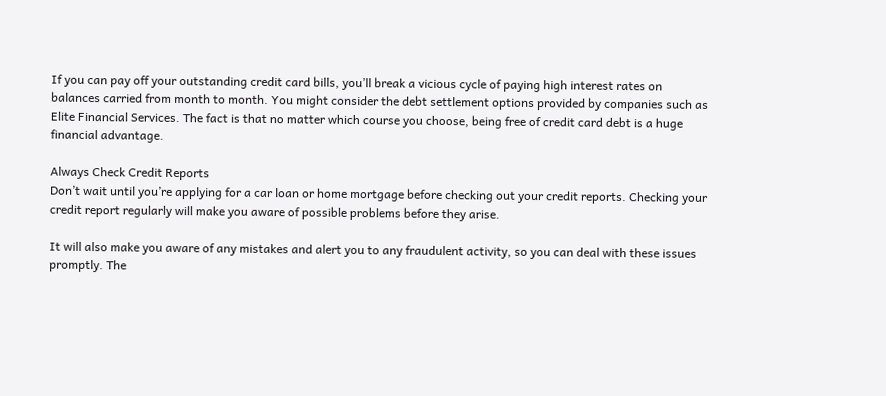If you can pay off your outstanding credit card bills, you’ll break a vicious cycle of paying high interest rates on balances carried from month to month. You might consider the debt settlement options provided by companies such as Elite Financial Services. The fact is that no matter which course you choose, being free of credit card debt is a huge financial advantage.

Always Check Credit Reports
Don’t wait until you’re applying for a car loan or home mortgage before checking out your credit reports. Checking your credit report regularly will make you aware of possible problems before they arise.

It will also make you aware of any mistakes and alert you to any fraudulent activity, so you can deal with these issues promptly. The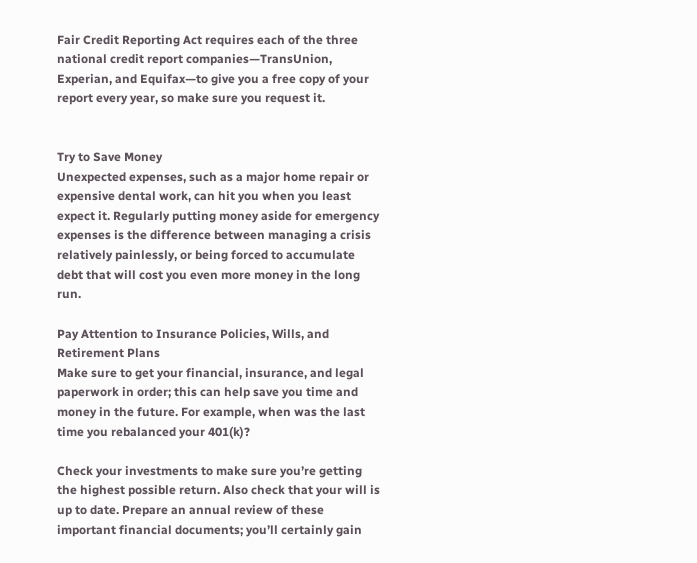Fair Credit Reporting Act requires each of the three national credit report companies—TransUnion, Experian, and Equifax—to give you a free copy of your report every year, so make sure you request it.


Try to Save Money
Unexpected expenses, such as a major home repair or expensive dental work, can hit you when you least expect it. Regularly putting money aside for emergency expenses is the difference between managing a crisis relatively painlessly, or being forced to accumulate debt that will cost you even more money in the long run.

Pay Attention to Insurance Policies, Wills, and Retirement Plans
Make sure to get your financial, insurance, and legal paperwork in order; this can help save you time and money in the future. For example, when was the last time you rebalanced your 401(k)?

Check your investments to make sure you’re getting the highest possible return. Also check that your will is up to date. Prepare an annual review of these important financial documents; you’ll certainly gain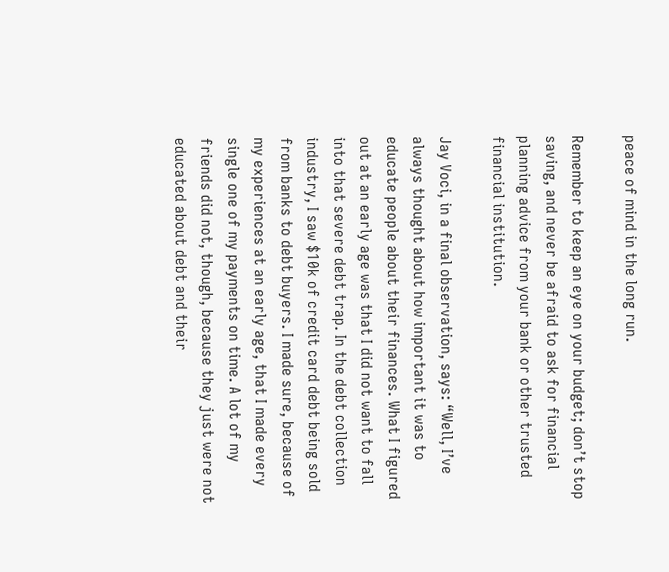peace of mind in the long run.

Remember to keep an eye on your budget; don’t stop saving, and never be afraid to ask for financial planning advice from your bank or other trusted financial institution.

Jay Voci, in a final observation, says: “Well, I’ve always thought about how important it was to educate people about their finances. What I figured out at an early age was that I did not want to fall into that severe debt trap. In the debt collection industry, I saw $10k of credit card debt being sold from banks to debt buyers. I made sure, because of my experiences at an early age, that I made every single one of my payments on time. A lot of my friends did not, though, because they just were not educated about debt and their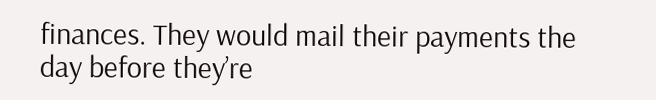finances. They would mail their payments the day before they’re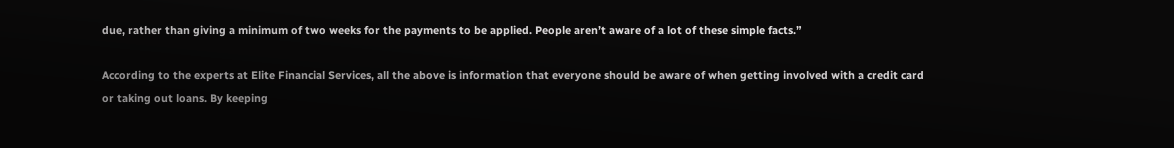due, rather than giving a minimum of two weeks for the payments to be applied. People aren’t aware of a lot of these simple facts.”

According to the experts at Elite Financial Services, all the above is information that everyone should be aware of when getting involved with a credit card or taking out loans. By keeping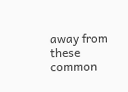away from these common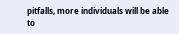pitfalls, more individuals will be able to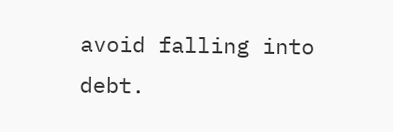avoid falling into debt.